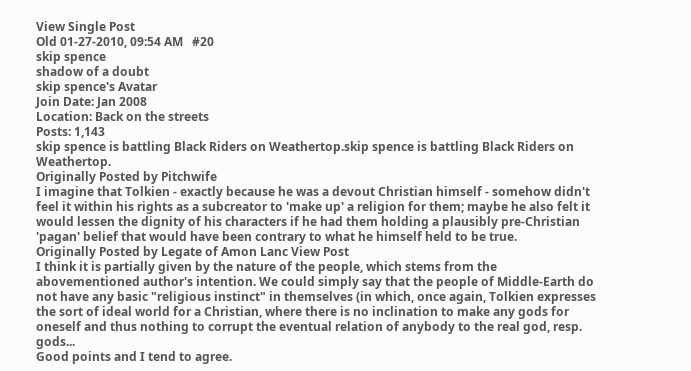View Single Post
Old 01-27-2010, 09:54 AM   #20
skip spence
shadow of a doubt
skip spence's Avatar
Join Date: Jan 2008
Location: Back on the streets
Posts: 1,143
skip spence is battling Black Riders on Weathertop.skip spence is battling Black Riders on Weathertop.
Originally Posted by Pitchwife
I imagine that Tolkien - exactly because he was a devout Christian himself - somehow didn't feel it within his rights as a subcreator to 'make up' a religion for them; maybe he also felt it would lessen the dignity of his characters if he had them holding a plausibly pre-Christian 'pagan' belief that would have been contrary to what he himself held to be true.
Originally Posted by Legate of Amon Lanc View Post
I think it is partially given by the nature of the people, which stems from the abovementioned author's intention. We could simply say that the people of Middle-Earth do not have any basic "religious instinct" in themselves (in which, once again, Tolkien expresses the sort of ideal world for a Christian, where there is no inclination to make any gods for oneself and thus nothing to corrupt the eventual relation of anybody to the real god, resp. gods...
Good points and I tend to agree.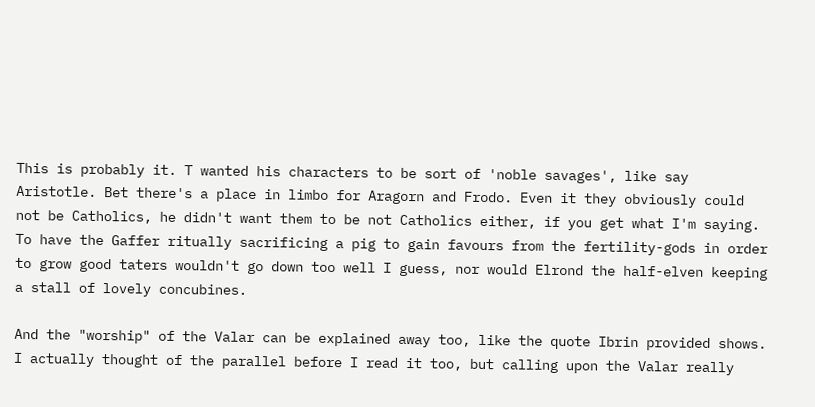This is probably it. T wanted his characters to be sort of 'noble savages', like say Aristotle. Bet there's a place in limbo for Aragorn and Frodo. Even it they obviously could not be Catholics, he didn't want them to be not Catholics either, if you get what I'm saying. To have the Gaffer ritually sacrificing a pig to gain favours from the fertility-gods in order to grow good taters wouldn't go down too well I guess, nor would Elrond the half-elven keeping a stall of lovely concubines.

And the "worship" of the Valar can be explained away too, like the quote Ibrin provided shows. I actually thought of the parallel before I read it too, but calling upon the Valar really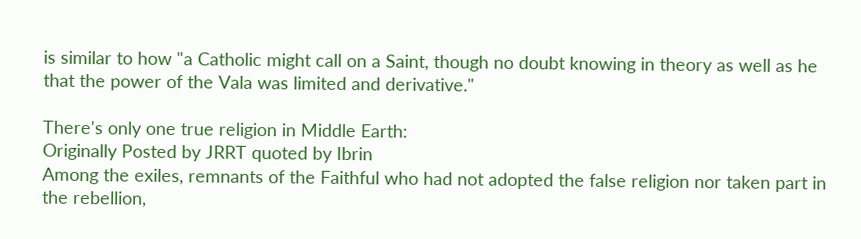is similar to how "a Catholic might call on a Saint, though no doubt knowing in theory as well as he that the power of the Vala was limited and derivative."

There's only one true religion in Middle Earth:
Originally Posted by JRRT quoted by Ibrin
Among the exiles, remnants of the Faithful who had not adopted the false religion nor taken part in the rebellion,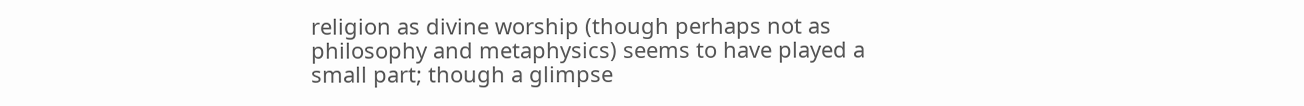religion as divine worship (though perhaps not as philosophy and metaphysics) seems to have played a small part; though a glimpse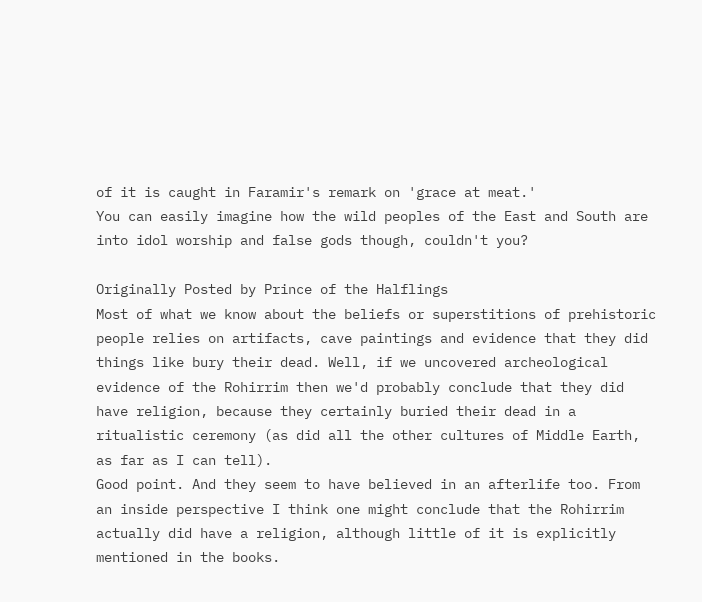of it is caught in Faramir's remark on 'grace at meat.'
You can easily imagine how the wild peoples of the East and South are into idol worship and false gods though, couldn't you?

Originally Posted by Prince of the Halflings
Most of what we know about the beliefs or superstitions of prehistoric people relies on artifacts, cave paintings and evidence that they did things like bury their dead. Well, if we uncovered archeological evidence of the Rohirrim then we'd probably conclude that they did have religion, because they certainly buried their dead in a ritualistic ceremony (as did all the other cultures of Middle Earth, as far as I can tell).
Good point. And they seem to have believed in an afterlife too. From an inside perspective I think one might conclude that the Rohirrim actually did have a religion, although little of it is explicitly mentioned in the books.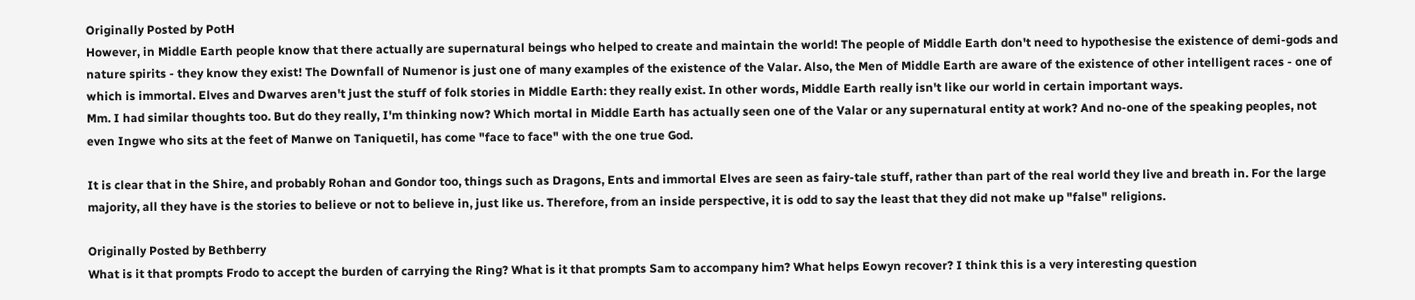Originally Posted by PotH
However, in Middle Earth people know that there actually are supernatural beings who helped to create and maintain the world! The people of Middle Earth don't need to hypothesise the existence of demi-gods and nature spirits - they know they exist! The Downfall of Numenor is just one of many examples of the existence of the Valar. Also, the Men of Middle Earth are aware of the existence of other intelligent races - one of which is immortal. Elves and Dwarves aren't just the stuff of folk stories in Middle Earth: they really exist. In other words, Middle Earth really isn't like our world in certain important ways.
Mm. I had similar thoughts too. But do they really, I'm thinking now? Which mortal in Middle Earth has actually seen one of the Valar or any supernatural entity at work? And no-one of the speaking peoples, not even Ingwe who sits at the feet of Manwe on Taniquetil, has come "face to face" with the one true God.

It is clear that in the Shire, and probably Rohan and Gondor too, things such as Dragons, Ents and immortal Elves are seen as fairy-tale stuff, rather than part of the real world they live and breath in. For the large majority, all they have is the stories to believe or not to believe in, just like us. Therefore, from an inside perspective, it is odd to say the least that they did not make up "false" religions.

Originally Posted by Bethberry
What is it that prompts Frodo to accept the burden of carrying the Ring? What is it that prompts Sam to accompany him? What helps Eowyn recover? I think this is a very interesting question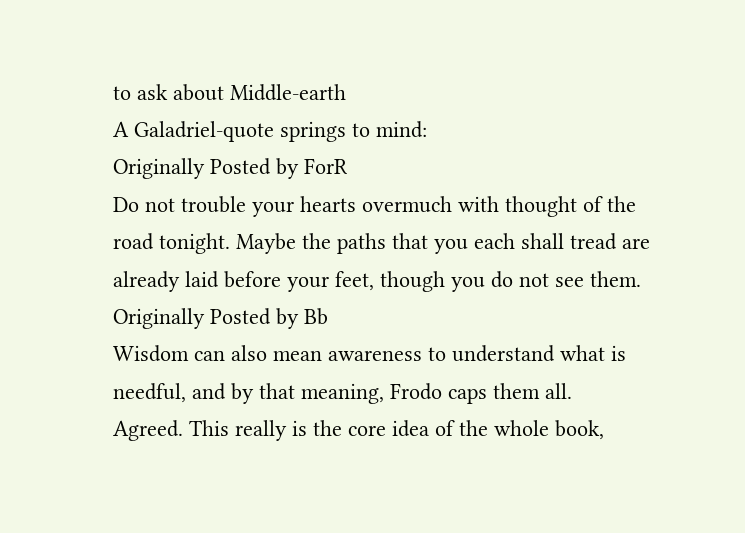to ask about Middle-earth
A Galadriel-quote springs to mind:
Originally Posted by ForR
Do not trouble your hearts overmuch with thought of the road tonight. Maybe the paths that you each shall tread are already laid before your feet, though you do not see them.
Originally Posted by Bb
Wisdom can also mean awareness to understand what is needful, and by that meaning, Frodo caps them all.
Agreed. This really is the core idea of the whole book,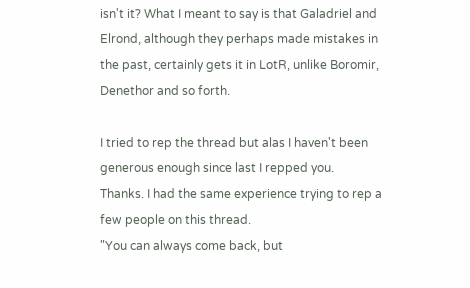isn't it? What I meant to say is that Galadriel and Elrond, although they perhaps made mistakes in the past, certainly gets it in LotR, unlike Boromir, Denethor and so forth.

I tried to rep the thread but alas I haven't been generous enough since last I repped you.
Thanks. I had the same experience trying to rep a few people on this thread.
"You can always come back, but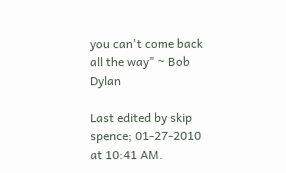you can't come back all the way" ~ Bob Dylan

Last edited by skip spence; 01-27-2010 at 10:41 AM.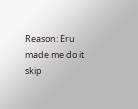Reason: Eru made me do it
skip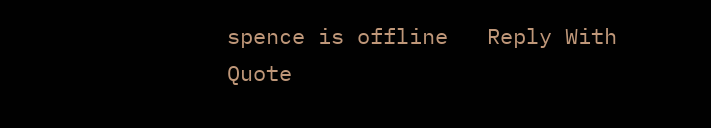spence is offline   Reply With Quote